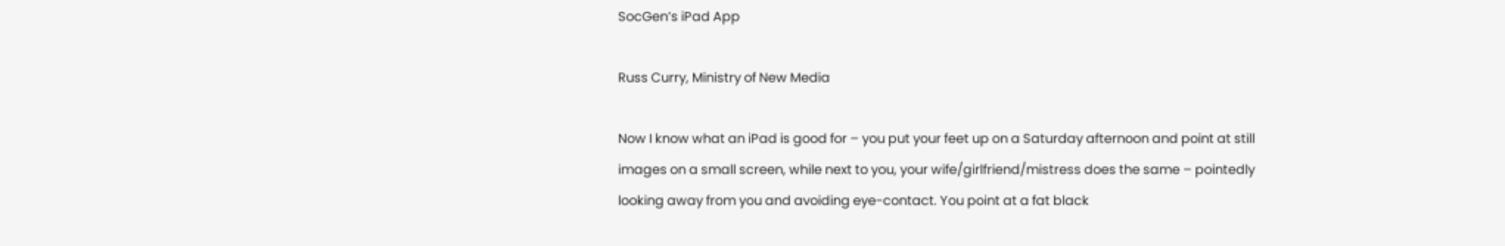SocGen’s iPad App

Russ Curry, Ministry of New Media

Now I know what an iPad is good for – you put your feet up on a Saturday afternoon and point at still images on a small screen, while next to you, your wife/girlfriend/mistress does the same – pointedly looking away from you and avoiding eye-contact. You point at a fat black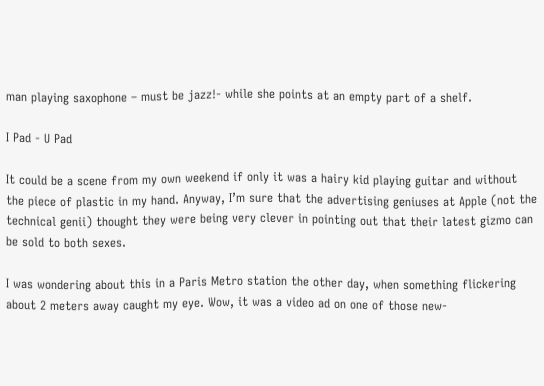man playing saxophone – must be jazz!- while she points at an empty part of a shelf.

I Pad - U Pad

It could be a scene from my own weekend if only it was a hairy kid playing guitar and without the piece of plastic in my hand. Anyway, I’m sure that the advertising geniuses at Apple (not the technical genii) thought they were being very clever in pointing out that their latest gizmo can be sold to both sexes.

I was wondering about this in a Paris Metro station the other day, when something flickering about 2 meters away caught my eye. Wow, it was a video ad on one of those new-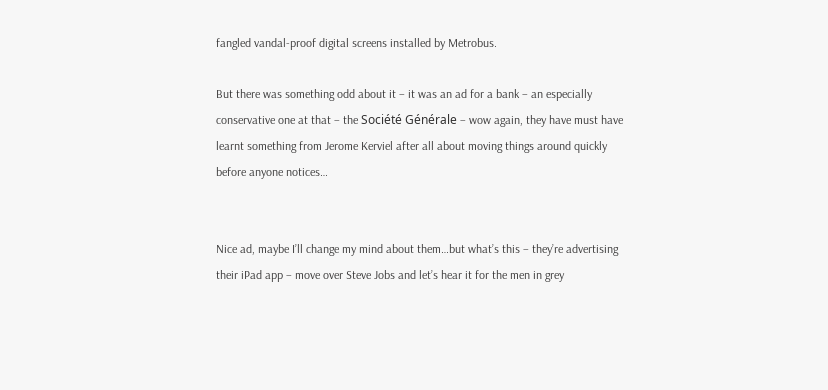fangled vandal-proof digital screens installed by Metrobus.

But there was something odd about it – it was an ad for a bank – an especially conservative one at that – the Société Générale – wow again, they have must have learnt something from Jerome Kerviel after all about moving things around quickly before anyone notices…


Nice ad, maybe I’ll change my mind about them…but what’s this – they’re advertising their iPad app – move over Steve Jobs and let’s hear it for the men in grey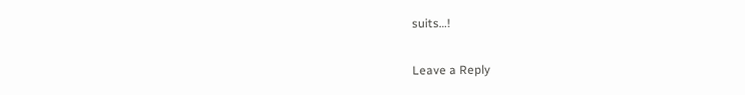suits…!

Leave a Reply